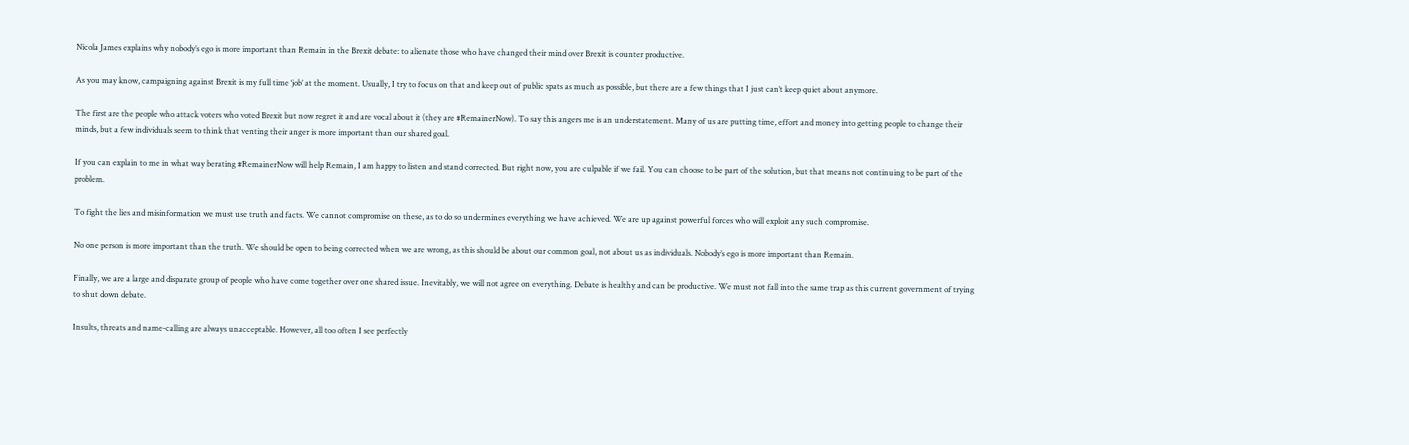Nicola James explains why nobody’s ego is more important than Remain in the Brexit debate: to alienate those who have changed their mind over Brexit is counter productive.

As you may know, campaigning against Brexit is my full time ‘job’ at the moment. Usually, I try to focus on that and keep out of public spats as much as possible, but there are a few things that I just can’t keep quiet about anymore.

The first are the people who attack voters who voted Brexit but now regret it and are vocal about it (they are #RemainerNow). To say this angers me is an understatement. Many of us are putting time, effort and money into getting people to change their minds, but a few individuals seem to think that venting their anger is more important than our shared goal.

If you can explain to me in what way berating #RemainerNow will help Remain, I am happy to listen and stand corrected. But right now, you are culpable if we fail. You can choose to be part of the solution, but that means not continuing to be part of the problem.

To fight the lies and misinformation we must use truth and facts. We cannot compromise on these, as to do so undermines everything we have achieved. We are up against powerful forces who will exploit any such compromise.

No one person is more important than the truth. We should be open to being corrected when we are wrong, as this should be about our common goal, not about us as individuals. Nobody’s ego is more important than Remain.

Finally, we are a large and disparate group of people who have come together over one shared issue. Inevitably, we will not agree on everything. Debate is healthy and can be productive. We must not fall into the same trap as this current government of trying to shut down debate.

Insults, threats and name-calling are always unacceptable. However, all too often I see perfectly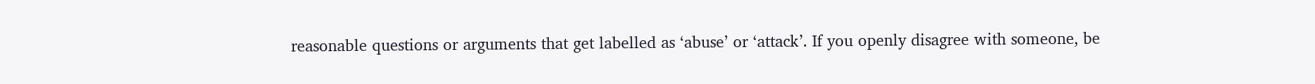reasonable questions or arguments that get labelled as ‘abuse’ or ‘attack’. If you openly disagree with someone, be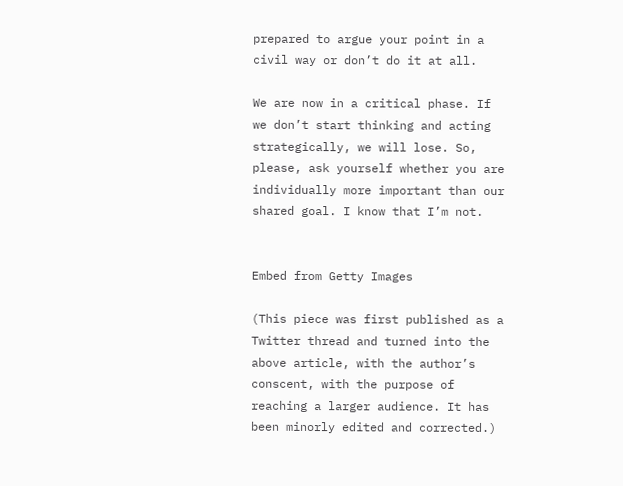prepared to argue your point in a civil way or don’t do it at all.

We are now in a critical phase. If we don’t start thinking and acting strategically, we will lose. So, please, ask yourself whether you are individually more important than our shared goal. I know that I’m not.


Embed from Getty Images

(This piece was first published as a Twitter thread and turned into the above article, with the author’s conscent, with the purpose of reaching a larger audience. It has been minorly edited and corrected.)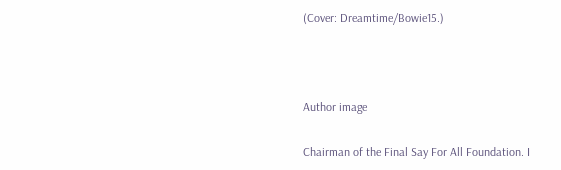(Cover: Dreamtime/Bowie15.)



Author image

Chairman of the Final Say For All Foundation. I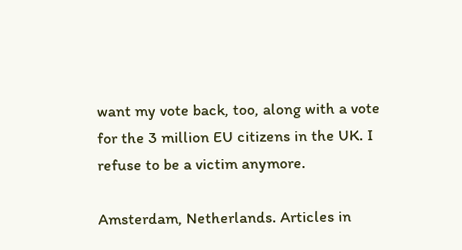want my vote back, too, along with a vote for the 3 million EU citizens in the UK. I refuse to be a victim anymore.

Amsterdam, Netherlands. Articles in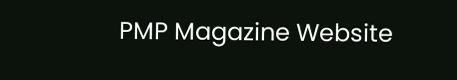PMP Magazine Website